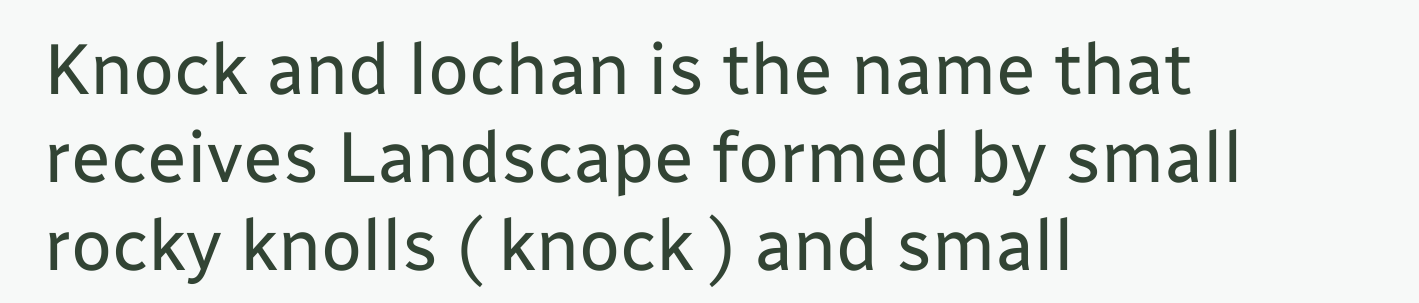Knock and lochan is the name that receives Landscape formed by small rocky knolls ( knock ) and small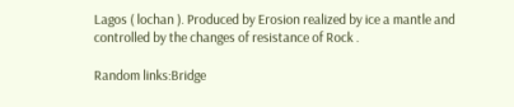Lagos ( lochan ). Produced by Erosion realized by ice a mantle and controlled by the changes of resistance of Rock .

Random links:Bridge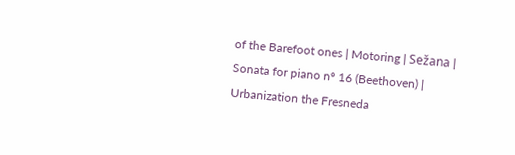of the Barefoot ones | Motoring | Sežana | Sonata for piano nº 16 (Beethoven) | Urbanization the Fresneda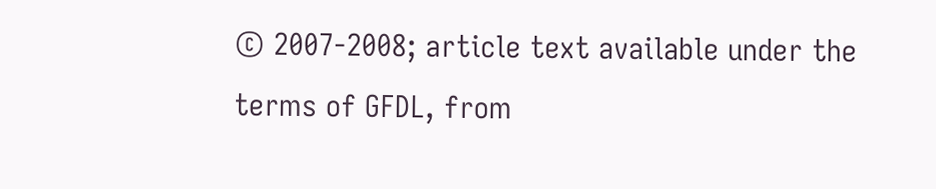© 2007-2008; article text available under the terms of GFDL, from